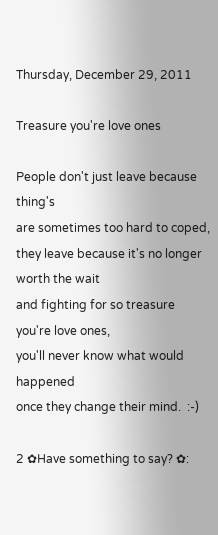Thursday, December 29, 2011

Treasure you're love ones

People don't just leave because thing's
are sometimes too hard to coped,
they leave because it's no longer worth the wait
and fighting for so treasure you're love ones,
you'll never know what would happened
once they change their mind.  :-)

2 ✿Have something to say? ✿: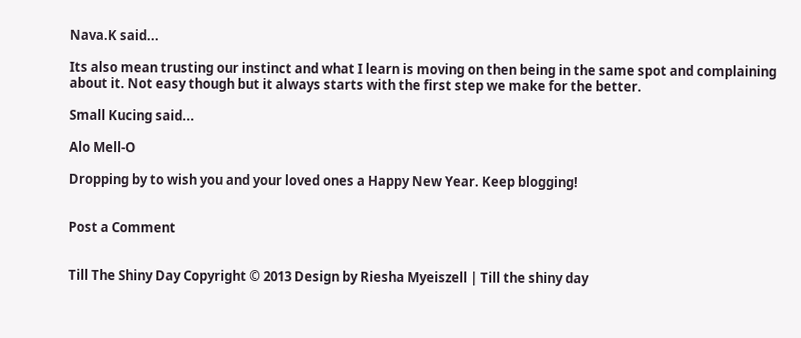Nava.K said...

Its also mean trusting our instinct and what I learn is moving on then being in the same spot and complaining about it. Not easy though but it always starts with the first step we make for the better.

Small Kucing said...

Alo Mell-O

Dropping by to wish you and your loved ones a Happy New Year. Keep blogging!


Post a Comment


Till The Shiny Day Copyright © 2013 Design by Riesha Myeiszell | Till the shiny day